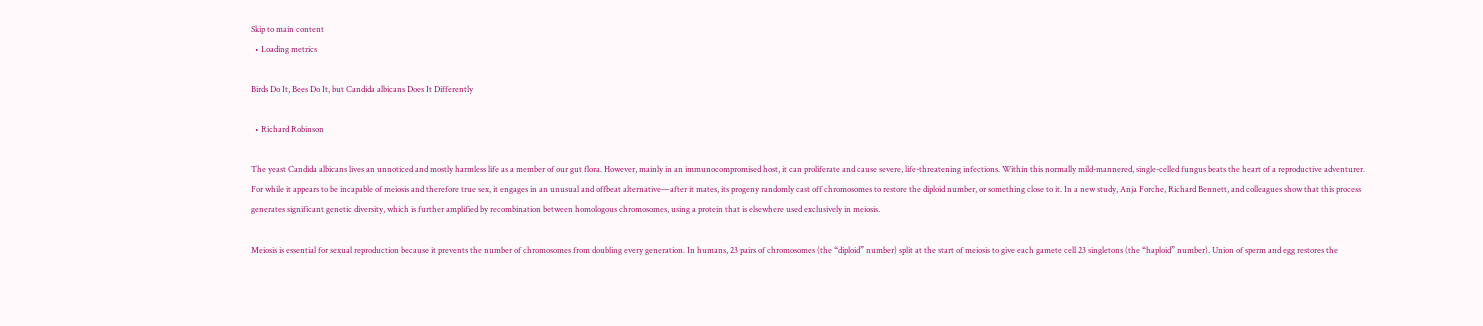Skip to main content
  • Loading metrics

Birds Do It, Bees Do It, but Candida albicans Does It Differently

  • Richard Robinson

The yeast Candida albicans lives an unnoticed and mostly harmless life as a member of our gut flora. However, mainly in an immunocompromised host, it can proliferate and cause severe, life-threatening infections. Within this normally mild-mannered, single-celled fungus beats the heart of a reproductive adventurer. For while it appears to be incapable of meiosis and therefore true sex, it engages in an unusual and offbeat alternative—after it mates, its progeny randomly cast off chromosomes to restore the diploid number, or something close to it. In a new study, Anja Forche, Richard Bennett, and colleagues show that this process generates significant genetic diversity, which is further amplified by recombination between homologous chromosomes, using a protein that is elsewhere used exclusively in meiosis.

Meiosis is essential for sexual reproduction because it prevents the number of chromosomes from doubling every generation. In humans, 23 pairs of chromosomes (the “diploid” number) split at the start of meiosis to give each gamete cell 23 singletons (the “haploid” number). Union of sperm and egg restores the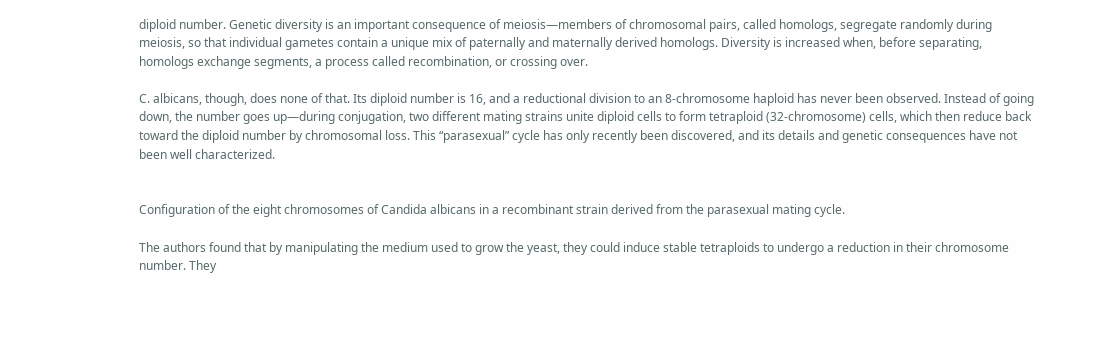diploid number. Genetic diversity is an important consequence of meiosis—members of chromosomal pairs, called homologs, segregate randomly during meiosis, so that individual gametes contain a unique mix of paternally and maternally derived homologs. Diversity is increased when, before separating, homologs exchange segments, a process called recombination, or crossing over.

C. albicans, though, does none of that. Its diploid number is 16, and a reductional division to an 8-chromosome haploid has never been observed. Instead of going down, the number goes up—during conjugation, two different mating strains unite diploid cells to form tetraploid (32-chromosome) cells, which then reduce back toward the diploid number by chromosomal loss. This “parasexual” cycle has only recently been discovered, and its details and genetic consequences have not been well characterized.


Configuration of the eight chromosomes of Candida albicans in a recombinant strain derived from the parasexual mating cycle.

The authors found that by manipulating the medium used to grow the yeast, they could induce stable tetraploids to undergo a reduction in their chromosome number. They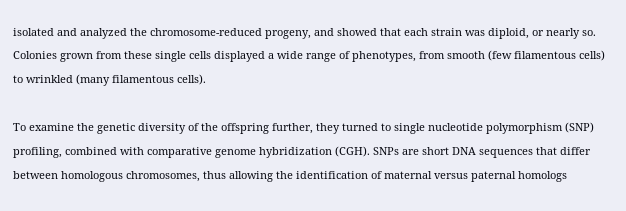isolated and analyzed the chromosome-reduced progeny, and showed that each strain was diploid, or nearly so. Colonies grown from these single cells displayed a wide range of phenotypes, from smooth (few filamentous cells) to wrinkled (many filamentous cells).

To examine the genetic diversity of the offspring further, they turned to single nucleotide polymorphism (SNP) profiling, combined with comparative genome hybridization (CGH). SNPs are short DNA sequences that differ between homologous chromosomes, thus allowing the identification of maternal versus paternal homologs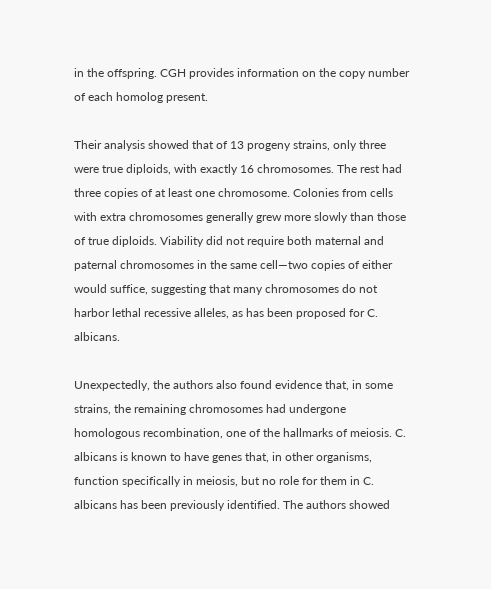in the offspring. CGH provides information on the copy number of each homolog present.

Their analysis showed that of 13 progeny strains, only three were true diploids, with exactly 16 chromosomes. The rest had three copies of at least one chromosome. Colonies from cells with extra chromosomes generally grew more slowly than those of true diploids. Viability did not require both maternal and paternal chromosomes in the same cell—two copies of either would suffice, suggesting that many chromosomes do not harbor lethal recessive alleles, as has been proposed for C. albicans.

Unexpectedly, the authors also found evidence that, in some strains, the remaining chromosomes had undergone homologous recombination, one of the hallmarks of meiosis. C. albicans is known to have genes that, in other organisms, function specifically in meiosis, but no role for them in C. albicans has been previously identified. The authors showed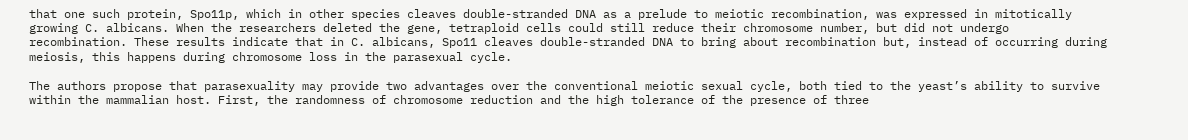that one such protein, Spo11p, which in other species cleaves double-stranded DNA as a prelude to meiotic recombination, was expressed in mitotically growing C. albicans. When the researchers deleted the gene, tetraploid cells could still reduce their chromosome number, but did not undergo recombination. These results indicate that in C. albicans, Spo11 cleaves double-stranded DNA to bring about recombination but, instead of occurring during meiosis, this happens during chromosome loss in the parasexual cycle.

The authors propose that parasexuality may provide two advantages over the conventional meiotic sexual cycle, both tied to the yeast’s ability to survive within the mammalian host. First, the randomness of chromosome reduction and the high tolerance of the presence of three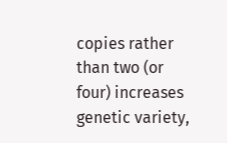copies rather than two (or four) increases genetic variety,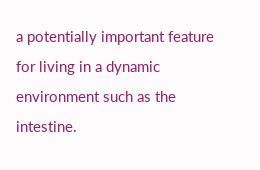a potentially important feature for living in a dynamic environment such as the intestine.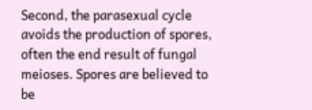Second, the parasexual cycle avoids the production of spores, often the end result of fungal meioses. Spores are believed to be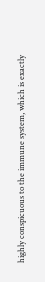highly conspicuous to the immune system, which is exactly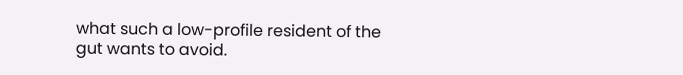what such a low-profile resident of the gut wants to avoid.